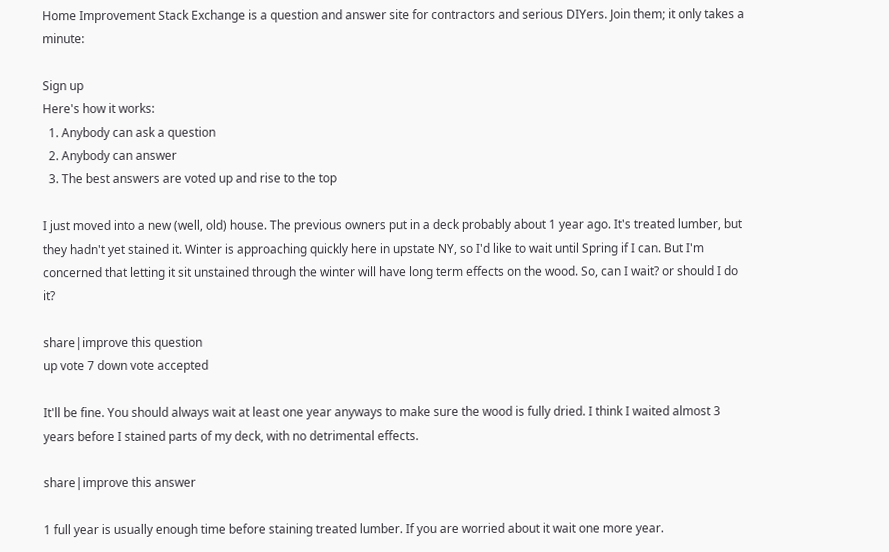Home Improvement Stack Exchange is a question and answer site for contractors and serious DIYers. Join them; it only takes a minute:

Sign up
Here's how it works:
  1. Anybody can ask a question
  2. Anybody can answer
  3. The best answers are voted up and rise to the top

I just moved into a new (well, old) house. The previous owners put in a deck probably about 1 year ago. It's treated lumber, but they hadn't yet stained it. Winter is approaching quickly here in upstate NY, so I'd like to wait until Spring if I can. But I'm concerned that letting it sit unstained through the winter will have long term effects on the wood. So, can I wait? or should I do it?

share|improve this question
up vote 7 down vote accepted

It'll be fine. You should always wait at least one year anyways to make sure the wood is fully dried. I think I waited almost 3 years before I stained parts of my deck, with no detrimental effects.

share|improve this answer

1 full year is usually enough time before staining treated lumber. If you are worried about it wait one more year.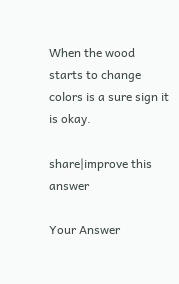When the wood starts to change colors is a sure sign it is okay.

share|improve this answer

Your Answer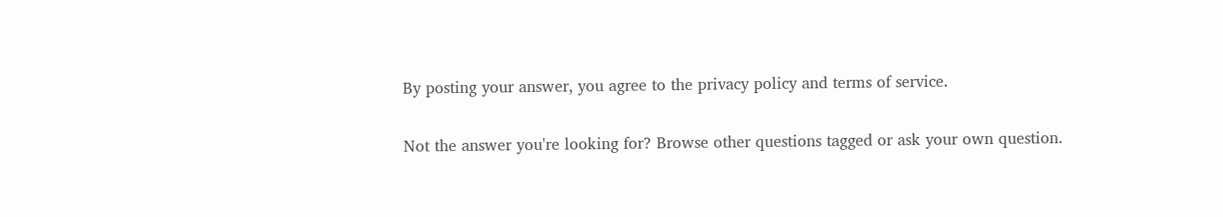By posting your answer, you agree to the privacy policy and terms of service.

Not the answer you're looking for? Browse other questions tagged or ask your own question.